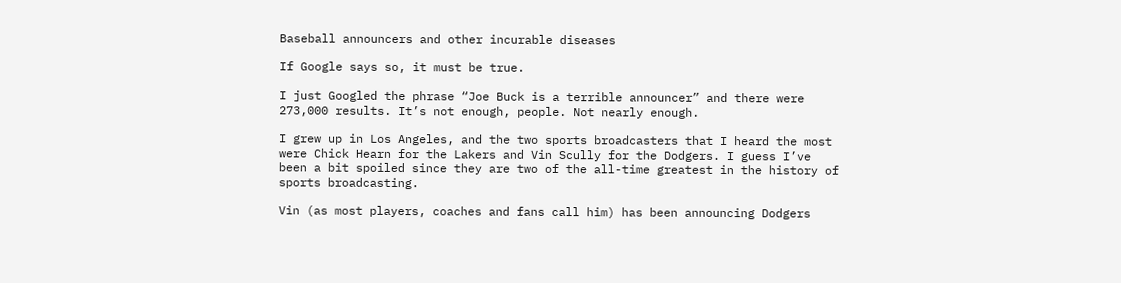Baseball announcers and other incurable diseases

If Google says so, it must be true.

I just Googled the phrase “Joe Buck is a terrible announcer” and there were 273,000 results. It’s not enough, people. Not nearly enough.

I grew up in Los Angeles, and the two sports broadcasters that I heard the most were Chick Hearn for the Lakers and Vin Scully for the Dodgers. I guess I’ve been a bit spoiled since they are two of the all-time greatest in the history of sports broadcasting.

Vin (as most players, coaches and fans call him) has been announcing Dodgers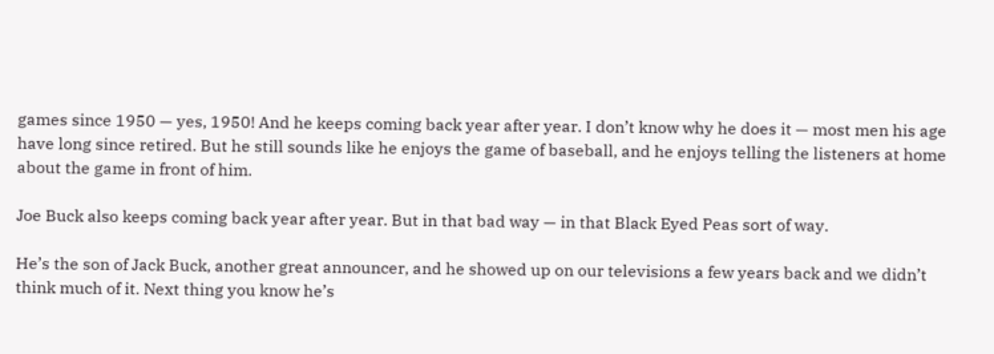games since 1950 — yes, 1950! And he keeps coming back year after year. I don’t know why he does it — most men his age have long since retired. But he still sounds like he enjoys the game of baseball, and he enjoys telling the listeners at home about the game in front of him.

Joe Buck also keeps coming back year after year. But in that bad way — in that Black Eyed Peas sort of way.

He’s the son of Jack Buck, another great announcer, and he showed up on our televisions a few years back and we didn’t think much of it. Next thing you know he’s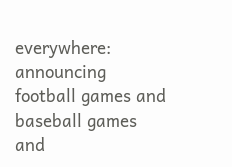everywhere: announcing football games and baseball games and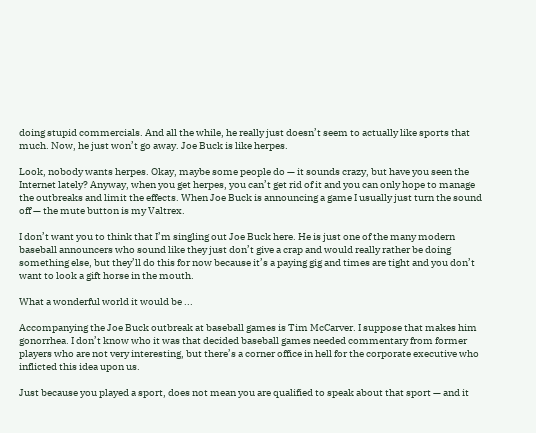doing stupid commercials. And all the while, he really just doesn’t seem to actually like sports that much. Now, he just won’t go away. Joe Buck is like herpes.

Look, nobody wants herpes. Okay, maybe some people do — it sounds crazy, but have you seen the Internet lately? Anyway, when you get herpes, you can’t get rid of it and you can only hope to manage the outbreaks and limit the effects. When Joe Buck is announcing a game I usually just turn the sound off — the mute button is my Valtrex.

I don’t want you to think that I’m singling out Joe Buck here. He is just one of the many modern baseball announcers who sound like they just don’t give a crap and would really rather be doing something else, but they’ll do this for now because it’s a paying gig and times are tight and you don’t want to look a gift horse in the mouth.

What a wonderful world it would be ...

Accompanying the Joe Buck outbreak at baseball games is Tim McCarver. I suppose that makes him gonorrhea. I don’t know who it was that decided baseball games needed commentary from former players who are not very interesting, but there’s a corner office in hell for the corporate executive who inflicted this idea upon us.

Just because you played a sport, does not mean you are qualified to speak about that sport — and it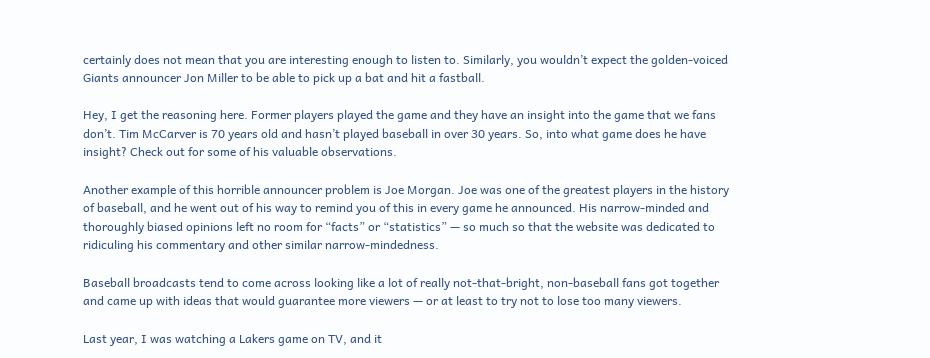certainly does not mean that you are interesting enough to listen to. Similarly, you wouldn’t expect the golden-voiced Giants announcer Jon Miller to be able to pick up a bat and hit a fastball.

Hey, I get the reasoning here. Former players played the game and they have an insight into the game that we fans don’t. Tim McCarver is 70 years old and hasn’t played baseball in over 30 years. So, into what game does he have insight? Check out for some of his valuable observations.

Another example of this horrible announcer problem is Joe Morgan. Joe was one of the greatest players in the history of baseball, and he went out of his way to remind you of this in every game he announced. His narrow-minded and thoroughly biased opinions left no room for “facts” or “statistics” — so much so that the website was dedicated to ridiculing his commentary and other similar narrow-mindedness.

Baseball broadcasts tend to come across looking like a lot of really not-that-bright, non-baseball fans got together and came up with ideas that would guarantee more viewers — or at least to try not to lose too many viewers.

Last year, I was watching a Lakers game on TV, and it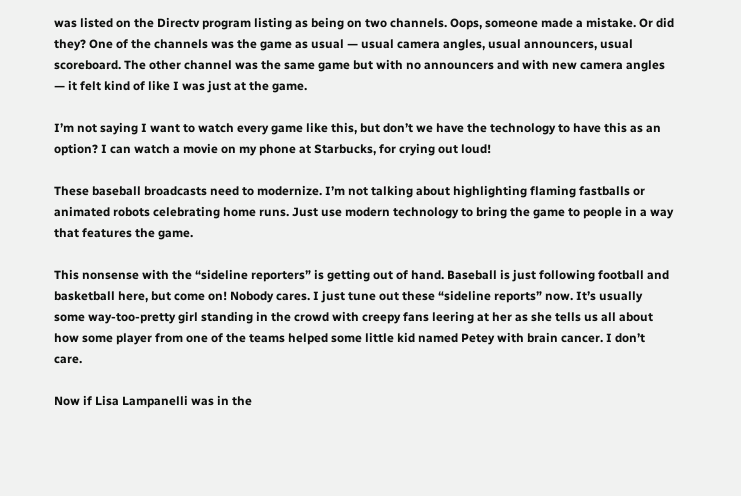was listed on the Directv program listing as being on two channels. Oops, someone made a mistake. Or did they? One of the channels was the game as usual — usual camera angles, usual announcers, usual scoreboard. The other channel was the same game but with no announcers and with new camera angles — it felt kind of like I was just at the game.

I’m not saying I want to watch every game like this, but don’t we have the technology to have this as an option? I can watch a movie on my phone at Starbucks, for crying out loud!

These baseball broadcasts need to modernize. I’m not talking about highlighting flaming fastballs or animated robots celebrating home runs. Just use modern technology to bring the game to people in a way that features the game.

This nonsense with the “sideline reporters” is getting out of hand. Baseball is just following football and basketball here, but come on! Nobody cares. I just tune out these “sideline reports” now. It’s usually some way-too-pretty girl standing in the crowd with creepy fans leering at her as she tells us all about how some player from one of the teams helped some little kid named Petey with brain cancer. I don’t care.

Now if Lisa Lampanelli was in the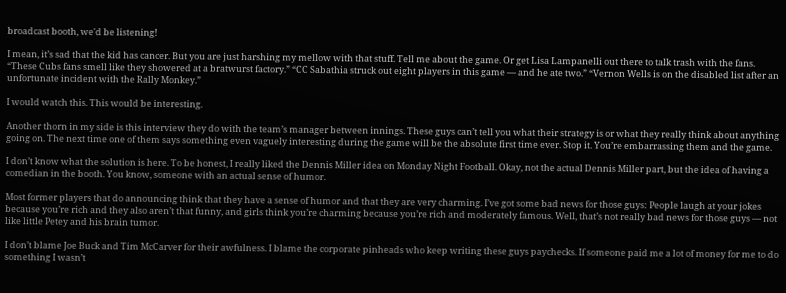broadcast booth, we'd be listening!

I mean, it’s sad that the kid has cancer. But you are just harshing my mellow with that stuff. Tell me about the game. Or get Lisa Lampanelli out there to talk trash with the fans. “These Cubs fans smell like they showered at a bratwurst factory.” “CC Sabathia struck out eight players in this game — and he ate two.” “Vernon Wells is on the disabled list after an unfortunate incident with the Rally Monkey.”

I would watch this. This would be interesting.

Another thorn in my side is this interview they do with the team’s manager between innings. These guys can’t tell you what their strategy is or what they really think about anything going on. The next time one of them says something even vaguely interesting during the game will be the absolute first time ever. Stop it. You’re embarrassing them and the game.

I don’t know what the solution is here. To be honest, I really liked the Dennis Miller idea on Monday Night Football. Okay, not the actual Dennis Miller part, but the idea of having a comedian in the booth. You know, someone with an actual sense of humor.

Most former players that do announcing think that they have a sense of humor and that they are very charming. I’ve got some bad news for those guys: People laugh at your jokes because you’re rich and they also aren’t that funny, and girls think you’re charming because you’re rich and moderately famous. Well, that’s not really bad news for those guys — not like little Petey and his brain tumor.

I don’t blame Joe Buck and Tim McCarver for their awfulness. I blame the corporate pinheads who keep writing these guys paychecks. If someone paid me a lot of money for me to do something I wasn’t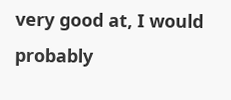very good at, I would probably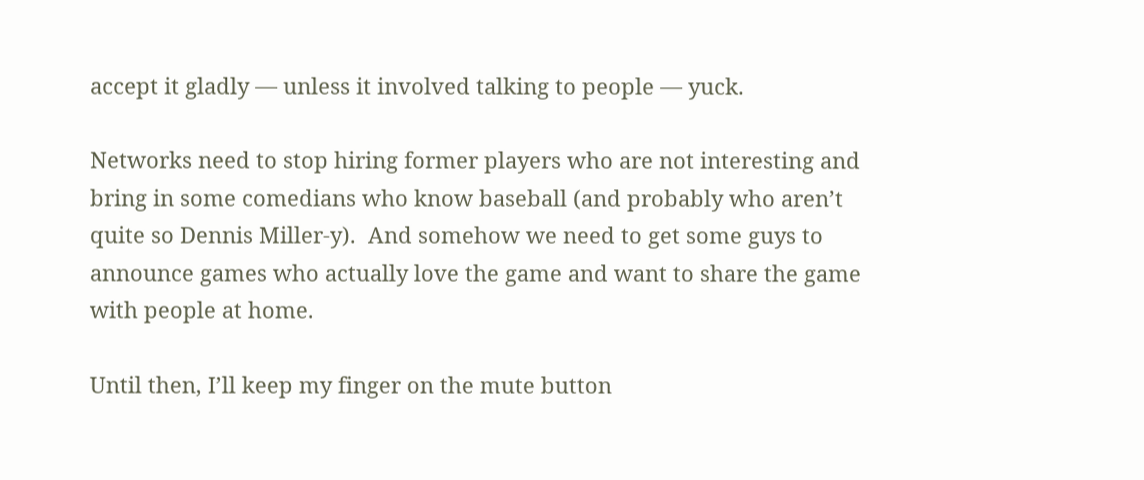accept it gladly — unless it involved talking to people — yuck.

Networks need to stop hiring former players who are not interesting and bring in some comedians who know baseball (and probably who aren’t quite so Dennis Miller-y).  And somehow we need to get some guys to announce games who actually love the game and want to share the game with people at home.

Until then, I’ll keep my finger on the mute button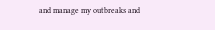and manage my outbreaks and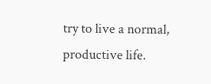try to live a normal, productive life.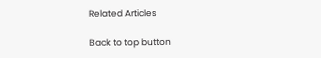Related Articles

Back to top button